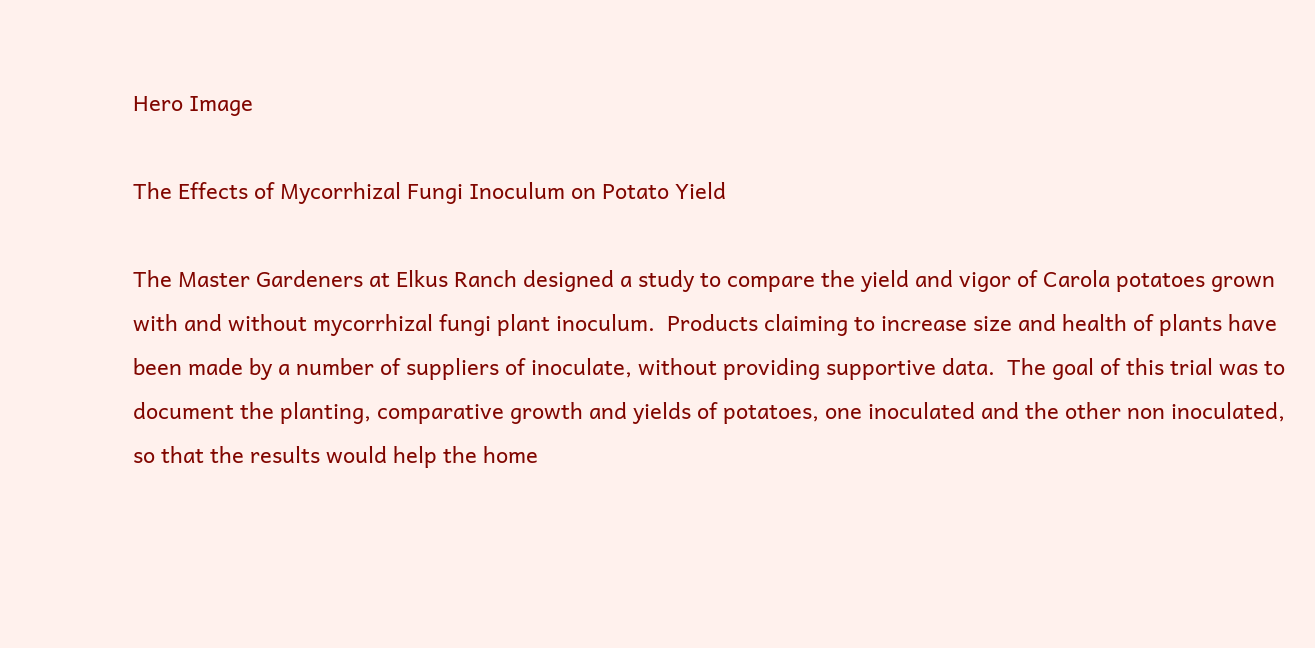Hero Image

The Effects of Mycorrhizal Fungi Inoculum on Potato Yield

The Master Gardeners at Elkus Ranch designed a study to compare the yield and vigor of Carola potatoes grown with and without mycorrhizal fungi plant inoculum.  Products claiming to increase size and health of plants have been made by a number of suppliers of inoculate, without providing supportive data.  The goal of this trial was to document the planting, comparative growth and yields of potatoes, one inoculated and the other non inoculated, so that the results would help the home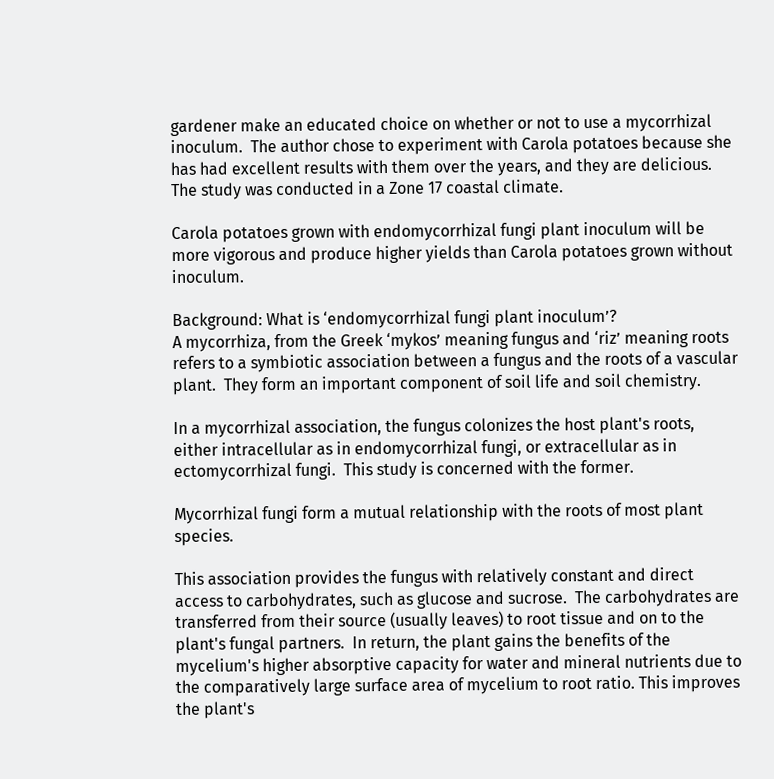gardener make an educated choice on whether or not to use a mycorrhizal inoculum.  The author chose to experiment with Carola potatoes because she has had excellent results with them over the years, and they are delicious.  The study was conducted in a Zone 17 coastal climate.

Carola potatoes grown with endomycorrhizal fungi plant inoculum will be more vigorous and produce higher yields than Carola potatoes grown without inoculum.

Background: What is ‘endomycorrhizal fungi plant inoculum’?
A mycorrhiza, from the Greek ‘mykos’ meaning fungus and ‘riz’ meaning roots refers to a symbiotic association between a fungus and the roots of a vascular plant.  They form an important component of soil life and soil chemistry.

In a mycorrhizal association, the fungus colonizes the host plant's roots, either intracellular as in endomycorrhizal fungi, or extracellular as in ectomycorrhizal fungi.  This study is concerned with the former.

Mycorrhizal fungi form a mutual relationship with the roots of most plant species.

This association provides the fungus with relatively constant and direct access to carbohydrates, such as glucose and sucrose.  The carbohydrates are transferred from their source (usually leaves) to root tissue and on to the plant's fungal partners.  In return, the plant gains the benefits of the mycelium's higher absorptive capacity for water and mineral nutrients due to the comparatively large surface area of mycelium to root ratio. This improves the plant's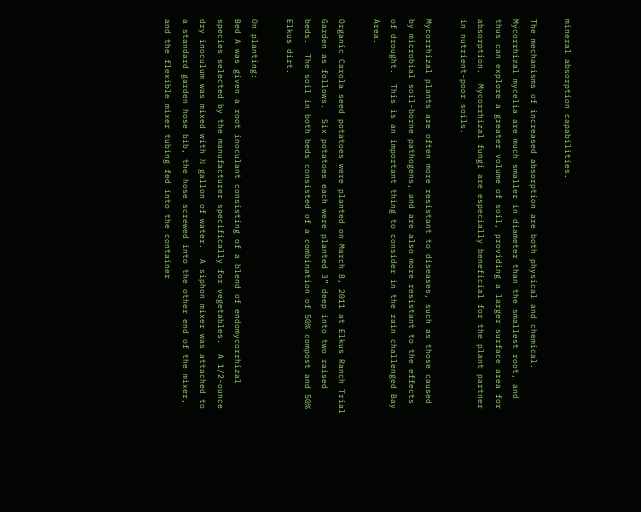mineral absorption capabilities.

The mechanisms of increased absorption are both physical and chemical.  Mycorrhizal mycelia are much smaller in diameter than the smallest root, and thus can explore a greater volume of soil, providing a larger surface area for absorption.  Mycorrhizal fungi are especially beneficial for the plant partner in nutrient-poor soils.

Mycorrhizal plants are often more resistant to diseases, such as those caused by microbial soil-borne pathogens, and are also more resistant to the effects of drought.  This is an important thing to consider in the rain challenged Bay Area.

Organic Carola seed potatoes were planted on March 8, 2011 at Elkus Ranch Trial Garden as follows.  Six potatoes each were planted 3” deep into two raised beds.  The soil in both beds consisted of a combination of 50% compost and 50% Elkus dirt.

On planting:
Bed A was given a root inoculant consisting of a blend of endomycorrhizal species selected by the manufacturer specifically for vegetables.  A 1/2-ounce dry inoculum was mixed with ½ gallon of water.  A siphon mixer was attached to a standard garden hose bib, the hose screwed into the other end of the mixer, and the flexible mixer tubing fed into the container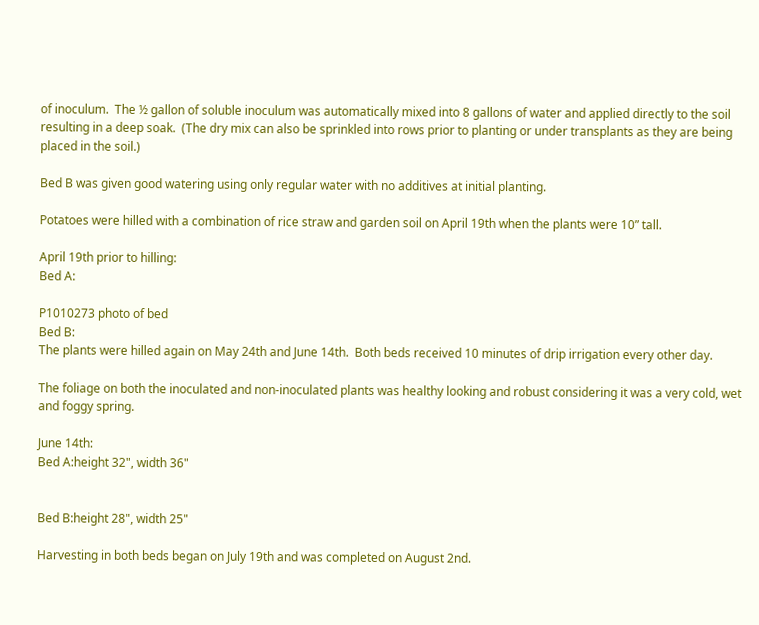of inoculum.  The ½ gallon of soluble inoculum was automatically mixed into 8 gallons of water and applied directly to the soil resulting in a deep soak.  (The dry mix can also be sprinkled into rows prior to planting or under transplants as they are being placed in the soil.)

Bed B was given good watering using only regular water with no additives at initial planting.

Potatoes were hilled with a combination of rice straw and garden soil on April 19th when the plants were 10” tall.

April 19th prior to hilling:
Bed A:

P1010273 photo of bed
Bed B:
The plants were hilled again on May 24th and June 14th.  Both beds received 10 minutes of drip irrigation every other day.

The foliage on both the inoculated and non-inoculated plants was healthy looking and robust considering it was a very cold, wet and foggy spring.

June 14th:
Bed A:height 32", width 36"


Bed B:height 28", width 25"

Harvesting in both beds began on July 19th and was completed on August 2nd.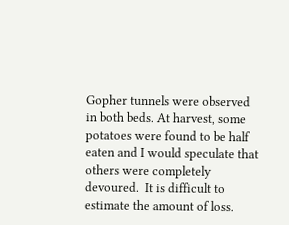Gopher tunnels were observed in both beds. At harvest, some potatoes were found to be half eaten and I would speculate that others were completely devoured.  It is difficult to estimate the amount of loss.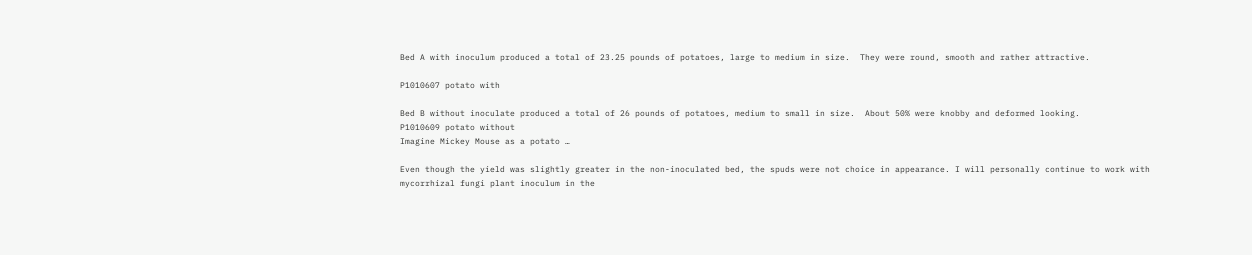Bed A with inoculum produced a total of 23.25 pounds of potatoes, large to medium in size.  They were round, smooth and rather attractive.

P1010607 potato with

Bed B without inoculate produced a total of 26 pounds of potatoes, medium to small in size.  About 50% were knobby and deformed looking.
P1010609 potato without
Imagine Mickey Mouse as a potato …

Even though the yield was slightly greater in the non-inoculated bed, the spuds were not choice in appearance. I will personally continue to work with mycorrhizal fungi plant inoculum in the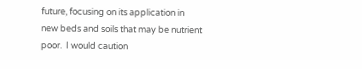future, focusing on its application in new beds and soils that may be nutrient poor.  I would caution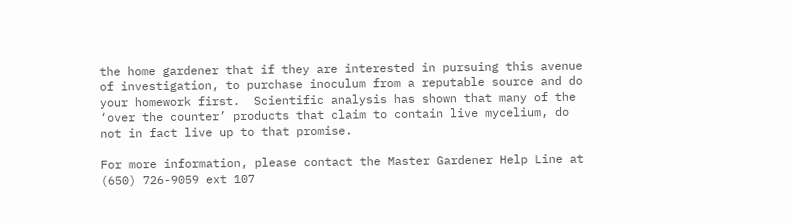the home gardener that if they are interested in pursuing this avenue of investigation, to purchase inoculum from a reputable source and do your homework first.  Scientific analysis has shown that many of the ‘over the counter’ products that claim to contain live mycelium, do not in fact live up to that promise.

For more information, please contact the Master Gardener Help Line at (650) 726-9059 ext 107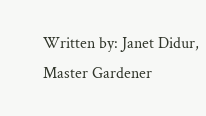Written by: Janet Didur, Master Gardener